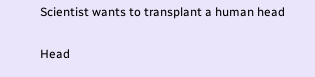Scientist wants to transplant a human head

Head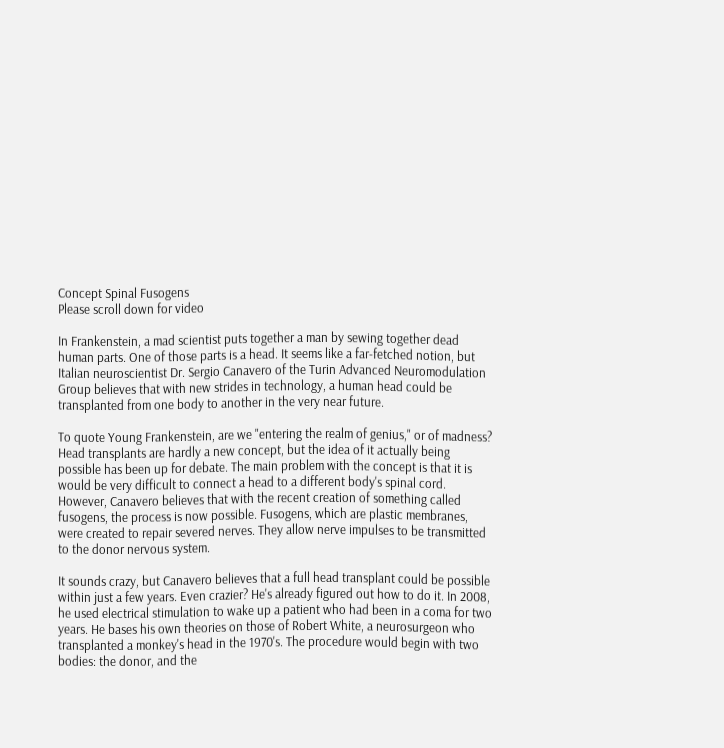Concept Spinal Fusogens
Please scroll down for video

In Frankenstein, a mad scientist puts together a man by sewing together dead human parts. One of those parts is a head. It seems like a far-fetched notion, but Italian neuroscientist Dr. Sergio Canavero of the Turin Advanced Neuromodulation Group believes that with new strides in technology, a human head could be transplanted from one body to another in the very near future.

To quote Young Frankenstein, are we "entering the realm of genius," or of madness? Head transplants are hardly a new concept, but the idea of it actually being possible has been up for debate. The main problem with the concept is that it is would be very difficult to connect a head to a different body's spinal cord. However, Canavero believes that with the recent creation of something called fusogens, the process is now possible. Fusogens, which are plastic membranes, were created to repair severed nerves. They allow nerve impulses to be transmitted to the donor nervous system.

It sounds crazy, but Canavero believes that a full head transplant could be possible within just a few years. Even crazier? He's already figured out how to do it. In 2008, he used electrical stimulation to wake up a patient who had been in a coma for two years. He bases his own theories on those of Robert White, a neurosurgeon who transplanted a monkey's head in the 1970's. The procedure would begin with two bodies: the donor, and the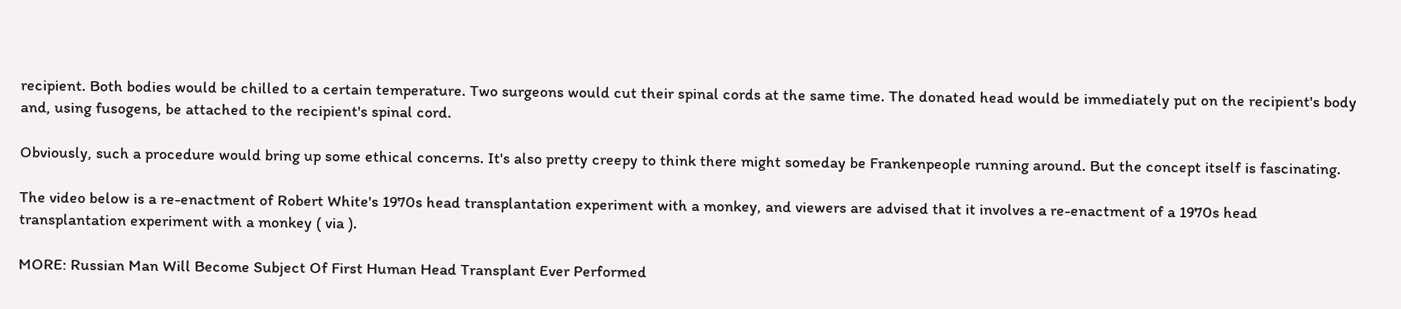recipient. Both bodies would be chilled to a certain temperature. Two surgeons would cut their spinal cords at the same time. The donated head would be immediately put on the recipient's body and, using fusogens, be attached to the recipient's spinal cord.

Obviously, such a procedure would bring up some ethical concerns. It's also pretty creepy to think there might someday be Frankenpeople running around. But the concept itself is fascinating.

The video below is a re-enactment of Robert White's 1970s head transplantation experiment with a monkey, and viewers are advised that it involves a re-enactment of a 1970s head transplantation experiment with a monkey ( via ).

MORE: Russian Man Will Become Subject Of First Human Head Transplant Ever Performed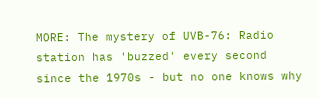MORE: The mystery of UVB-76: Radio station has 'buzzed' every second since the 1970s - but no one knows why